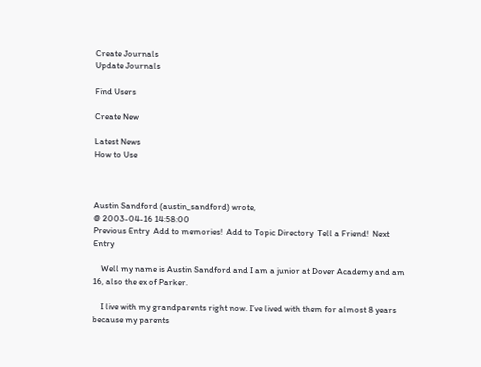Create Journals
Update Journals

Find Users

Create New

Latest News
How to Use



Austin Sandford (austin_sandford) wrote,
@ 2003-04-16 14:58:00
Previous Entry  Add to memories!  Add to Topic Directory  Tell a Friend!  Next Entry

    Well my name is Austin Sandford and I am a junior at Dover Academy and am 16, also the ex of Parker.

    I live with my grandparents right now. I’ve lived with them for almost 8 years because my parents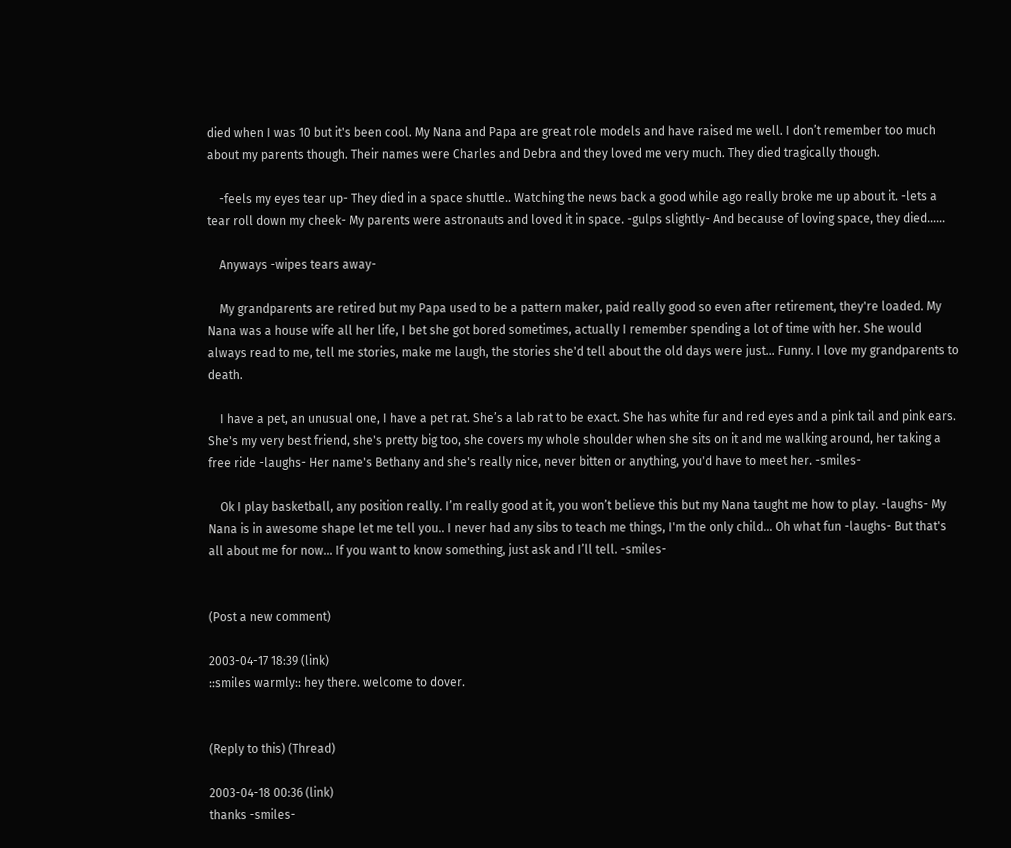died when I was 10 but it's been cool. My Nana and Papa are great role models and have raised me well. I don’t remember too much about my parents though. Their names were Charles and Debra and they loved me very much. They died tragically though.

    -feels my eyes tear up- They died in a space shuttle.. Watching the news back a good while ago really broke me up about it. -lets a tear roll down my cheek- My parents were astronauts and loved it in space. -gulps slightly- And because of loving space, they died......

    Anyways -wipes tears away-

    My grandparents are retired but my Papa used to be a pattern maker, paid really good so even after retirement, they're loaded. My Nana was a house wife all her life, I bet she got bored sometimes, actually I remember spending a lot of time with her. She would always read to me, tell me stories, make me laugh, the stories she'd tell about the old days were just... Funny. I love my grandparents to death.

    I have a pet, an unusual one, I have a pet rat. She’s a lab rat to be exact. She has white fur and red eyes and a pink tail and pink ears. She's my very best friend, she's pretty big too, she covers my whole shoulder when she sits on it and me walking around, her taking a free ride -laughs- Her name's Bethany and she's really nice, never bitten or anything, you'd have to meet her. -smiles-

    Ok I play basketball, any position really. I’m really good at it, you won’t believe this but my Nana taught me how to play. -laughs- My Nana is in awesome shape let me tell you.. I never had any sibs to teach me things, I'm the only child... Oh what fun -laughs- But that's all about me for now... If you want to know something, just ask and I’ll tell. -smiles-


(Post a new comment)

2003-04-17 18:39 (link)
::smiles warmly:: hey there. welcome to dover.


(Reply to this) (Thread)

2003-04-18 00:36 (link)
thanks -smiles-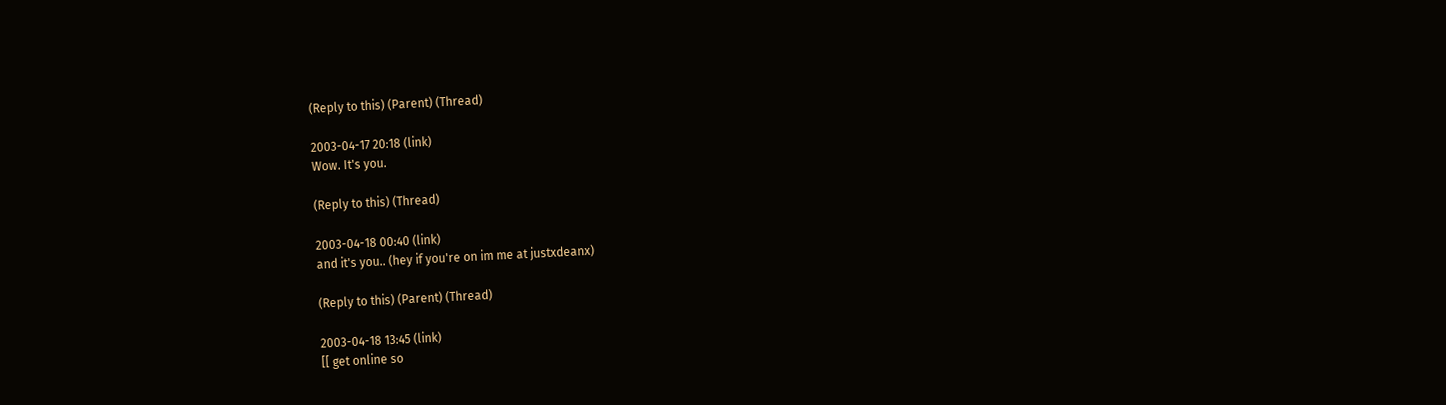(Reply to this) (Parent) (Thread)

2003-04-17 20:18 (link)
Wow. It's you.

(Reply to this) (Thread)

2003-04-18 00:40 (link)
and it's you.. (hey if you're on im me at justxdeanx)

(Reply to this) (Parent) (Thread)

2003-04-18 13:45 (link)
[[ get online so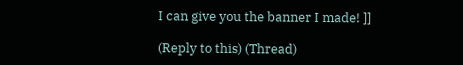I can give you the banner I made! ]]

(Reply to this) (Thread)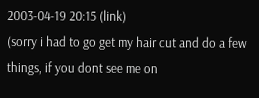2003-04-19 20:15 (link)
(sorry i had to go get my hair cut and do a few things, if you dont see me on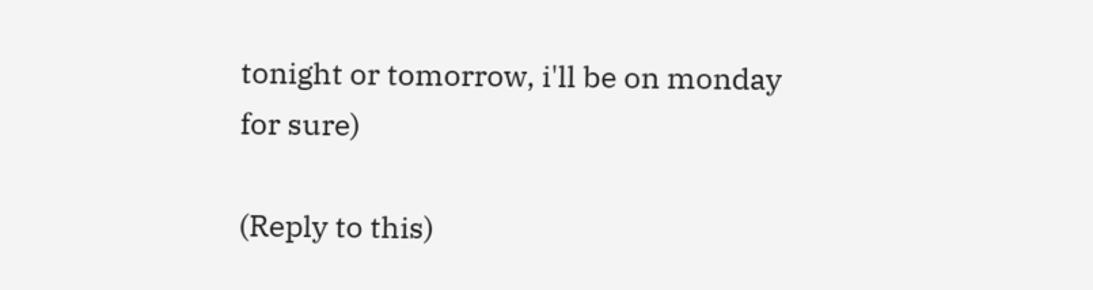tonight or tomorrow, i'll be on monday for sure)

(Reply to this)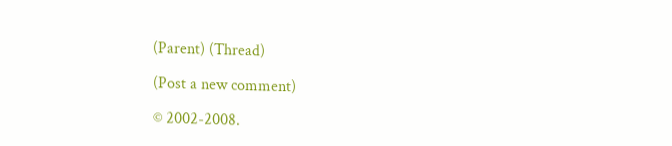(Parent) (Thread)

(Post a new comment)

© 2002-2008.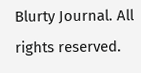Blurty Journal. All rights reserved.